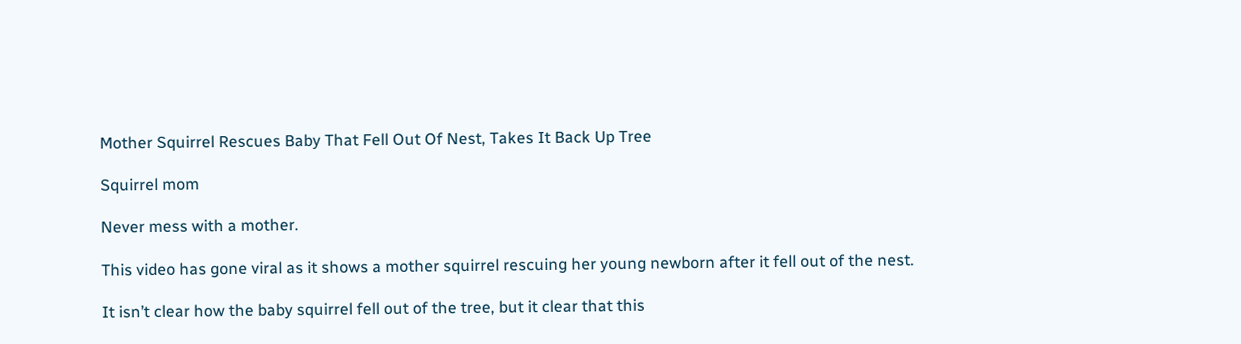Mother Squirrel Rescues Baby That Fell Out Of Nest, Takes It Back Up Tree

Squirrel mom

Never mess with a mother.

This video has gone viral as it shows a mother squirrel rescuing her young newborn after it fell out of the nest.

It isn’t clear how the baby squirrel fell out of the tree, but it clear that this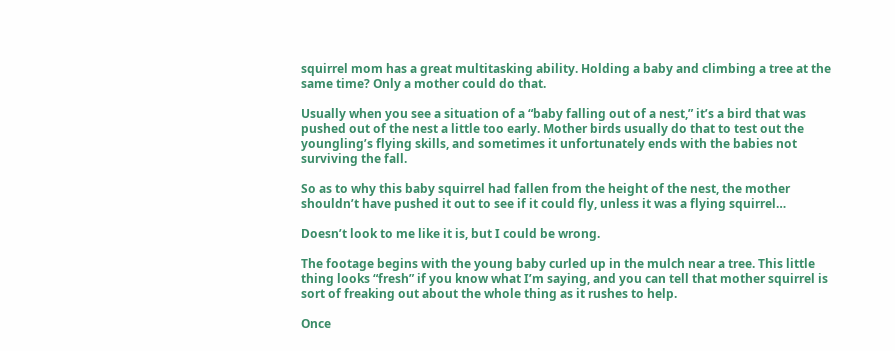squirrel mom has a great multitasking ability. Holding a baby and climbing a tree at the same time? Only a mother could do that.

Usually when you see a situation of a “baby falling out of a nest,” it’s a bird that was pushed out of the nest a little too early. Mother birds usually do that to test out the youngling’s flying skills, and sometimes it unfortunately ends with the babies not surviving the fall.

So as to why this baby squirrel had fallen from the height of the nest, the mother shouldn’t have pushed it out to see if it could fly, unless it was a flying squirrel…

Doesn’t look to me like it is, but I could be wrong.

The footage begins with the young baby curled up in the mulch near a tree. This little thing looks “fresh” if you know what I’m saying, and you can tell that mother squirrel is sort of freaking out about the whole thing as it rushes to help.

Once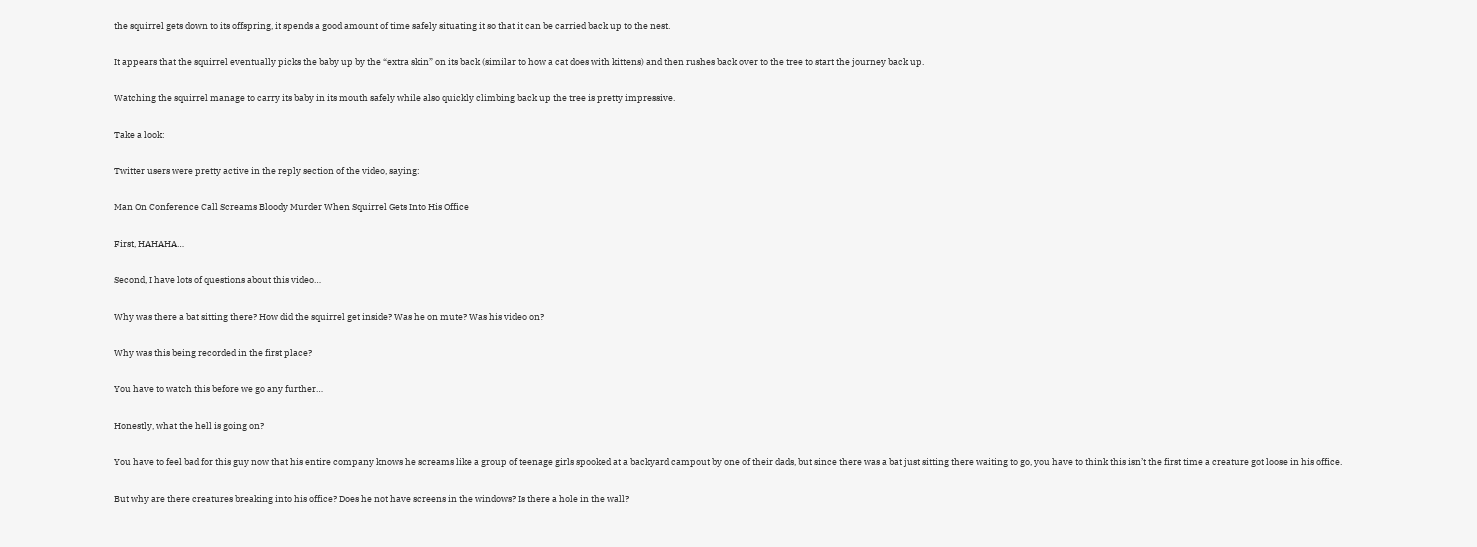the squirrel gets down to its offspring, it spends a good amount of time safely situating it so that it can be carried back up to the nest.

It appears that the squirrel eventually picks the baby up by the “extra skin” on its back (similar to how a cat does with kittens) and then rushes back over to the tree to start the journey back up.

Watching the squirrel manage to carry its baby in its mouth safely while also quickly climbing back up the tree is pretty impressive.

Take a look:

Twitter users were pretty active in the reply section of the video, saying:

Man On Conference Call Screams Bloody Murder When Squirrel Gets Into His Office

First, HAHAHA…

Second, I have lots of questions about this video…

Why was there a bat sitting there? How did the squirrel get inside? Was he on mute? Was his video on?

Why was this being recorded in the first place?

You have to watch this before we go any further…

Honestly, what the hell is going on?

You have to feel bad for this guy now that his entire company knows he screams like a group of teenage girls spooked at a backyard campout by one of their dads, but since there was a bat just sitting there waiting to go, you have to think this isn’t the first time a creature got loose in his office.

But why are there creatures breaking into his office? Does he not have screens in the windows? Is there a hole in the wall?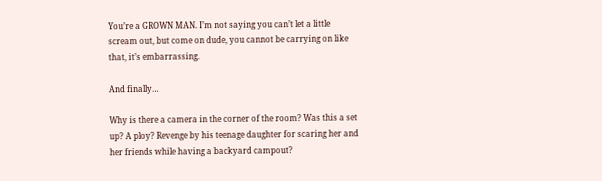You’re a GROWN MAN. I’m not saying you can’t let a little scream out, but come on dude, you cannot be carrying on like that, it’s embarrassing.

And finally…

Why is there a camera in the corner of the room? Was this a set up? A ploy? Revenge by his teenage daughter for scaring her and her friends while having a backyard campout?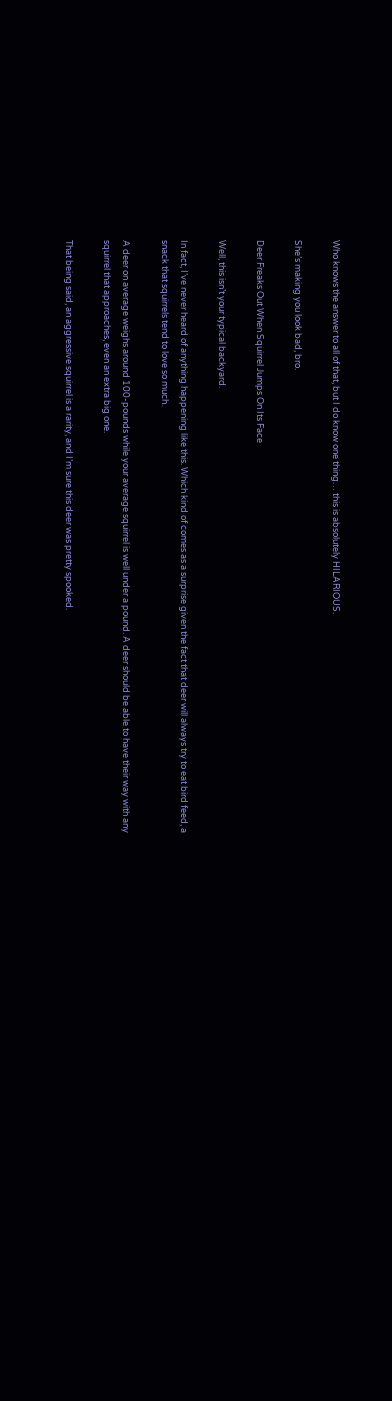Who knows the answer to all of that, but I do know one thing… this is absolutely HILARIOUS.

She’s making you look bad, bro.

Deer Freaks Out When Squirrel Jumps On Its Face

Well, this isn’t your typical backyard.

In fact, I’ve never heard of anything happening like this. Which kind of comes as a surprise given the fact that deer will always try to eat bird feed, a snack that squirrels tend to love so much.

A deer on average weighs around 100-pounds while your average squirrel is well under a pound. A deer should be able to have their way with any squirrel that approaches, even an extra big one.

That being said, an aggressive squirrel is a rarity, and I’m sure this deer was pretty spooked.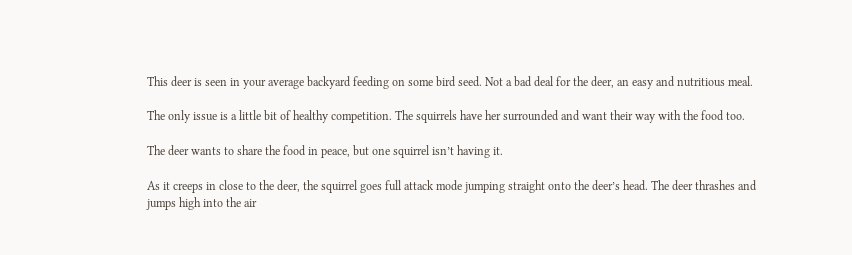This deer is seen in your average backyard feeding on some bird seed. Not a bad deal for the deer, an easy and nutritious meal.

The only issue is a little bit of healthy competition. The squirrels have her surrounded and want their way with the food too.

The deer wants to share the food in peace, but one squirrel isn’t having it.

As it creeps in close to the deer, the squirrel goes full attack mode jumping straight onto the deer’s head. The deer thrashes and jumps high into the air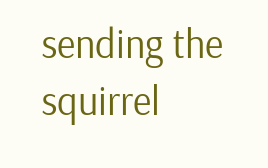sending the squirrel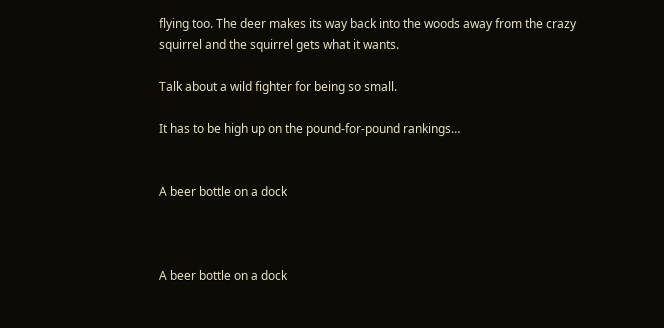flying too. The deer makes its way back into the woods away from the crazy squirrel and the squirrel gets what it wants.

Talk about a wild fighter for being so small.

It has to be high up on the pound-for-pound rankings…


A beer bottle on a dock



A beer bottle on a dock